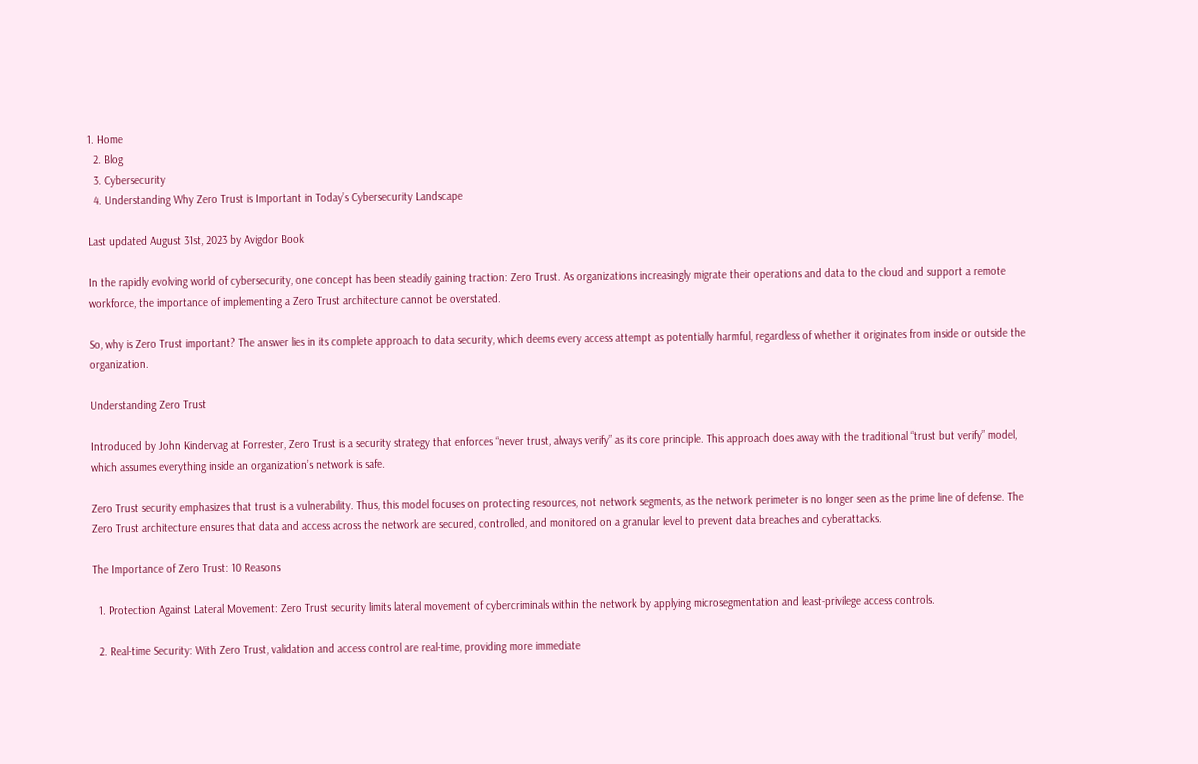1. Home
  2. Blog
  3. Cybersecurity
  4. Understanding Why Zero Trust is Important in Today’s Cybersecurity Landscape

Last updated August 31st, 2023 by Avigdor Book

In the rapidly evolving world of cybersecurity, one concept has been steadily gaining traction: Zero Trust. As organizations increasingly migrate their operations and data to the cloud and support a remote workforce, the importance of implementing a Zero Trust architecture cannot be overstated.

So, why is Zero Trust important? The answer lies in its complete approach to data security, which deems every access attempt as potentially harmful, regardless of whether it originates from inside or outside the organization.

Understanding Zero Trust

Introduced by John Kindervag at Forrester, Zero Trust is a security strategy that enforces “never trust, always verify” as its core principle. This approach does away with the traditional “trust but verify” model, which assumes everything inside an organization’s network is safe.

Zero Trust security emphasizes that trust is a vulnerability. Thus, this model focuses on protecting resources, not network segments, as the network perimeter is no longer seen as the prime line of defense. The Zero Trust architecture ensures that data and access across the network are secured, controlled, and monitored on a granular level to prevent data breaches and cyberattacks.

The Importance of Zero Trust: 10 Reasons

  1. Protection Against Lateral Movement: Zero Trust security limits lateral movement of cybercriminals within the network by applying microsegmentation and least-privilege access controls.

  2. Real-time Security: With Zero Trust, validation and access control are real-time, providing more immediate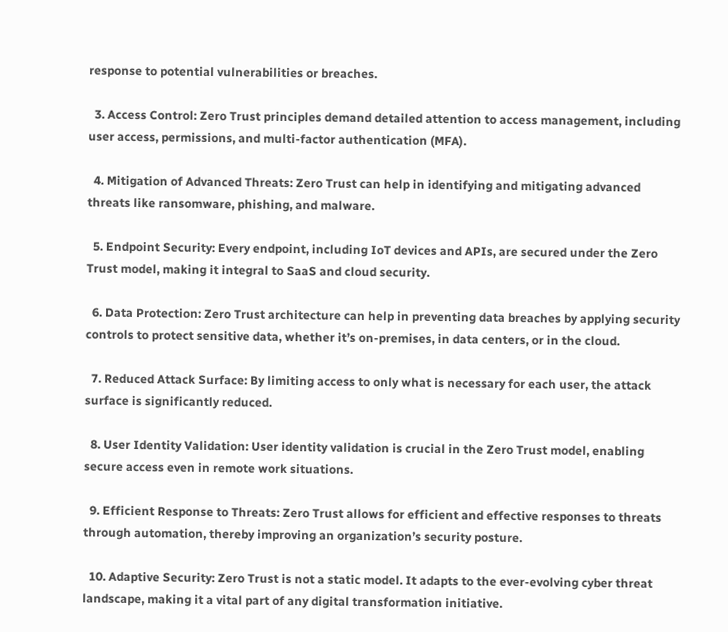response to potential vulnerabilities or breaches.

  3. Access Control: Zero Trust principles demand detailed attention to access management, including user access, permissions, and multi-factor authentication (MFA).

  4. Mitigation of Advanced Threats: Zero Trust can help in identifying and mitigating advanced threats like ransomware, phishing, and malware.

  5. Endpoint Security: Every endpoint, including IoT devices and APIs, are secured under the Zero Trust model, making it integral to SaaS and cloud security.

  6. Data Protection: Zero Trust architecture can help in preventing data breaches by applying security controls to protect sensitive data, whether it’s on-premises, in data centers, or in the cloud.

  7. Reduced Attack Surface: By limiting access to only what is necessary for each user, the attack surface is significantly reduced.

  8. User Identity Validation: User identity validation is crucial in the Zero Trust model, enabling secure access even in remote work situations.

  9. Efficient Response to Threats: Zero Trust allows for efficient and effective responses to threats through automation, thereby improving an organization’s security posture.

  10. Adaptive Security: Zero Trust is not a static model. It adapts to the ever-evolving cyber threat landscape, making it a vital part of any digital transformation initiative.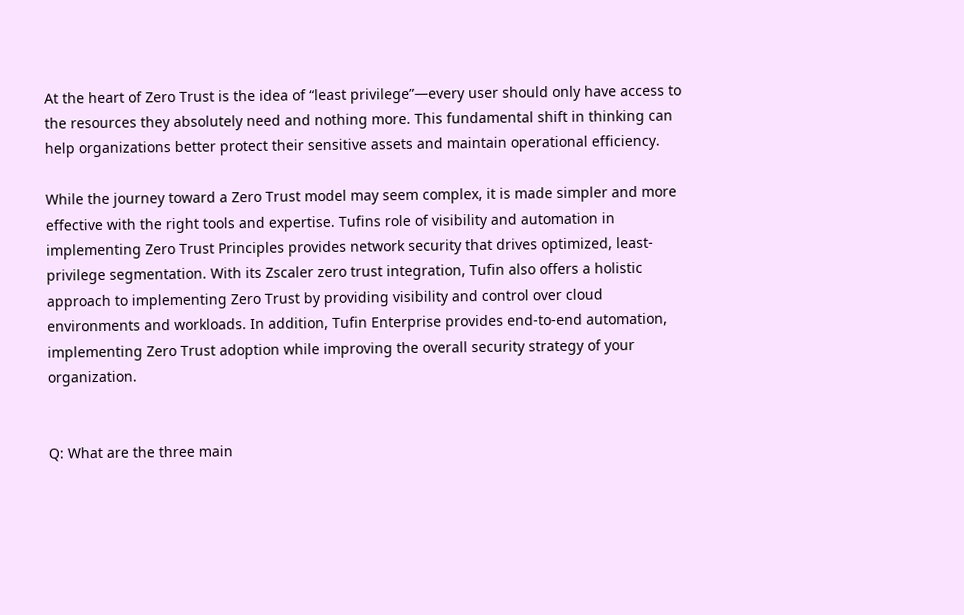At the heart of Zero Trust is the idea of “least privilege”—every user should only have access to the resources they absolutely need and nothing more. This fundamental shift in thinking can help organizations better protect their sensitive assets and maintain operational efficiency.

While the journey toward a Zero Trust model may seem complex, it is made simpler and more effective with the right tools and expertise. Tufins role of visibility and automation in implementing Zero Trust Principles provides network security that drives optimized, least-privilege segmentation. With its Zscaler zero trust integration, Tufin also offers a holistic approach to implementing Zero Trust by providing visibility and control over cloud environments and workloads. In addition, Tufin Enterprise provides end-to-end automation, implementing Zero Trust adoption while improving the overall security strategy of your organization.


Q: What are the three main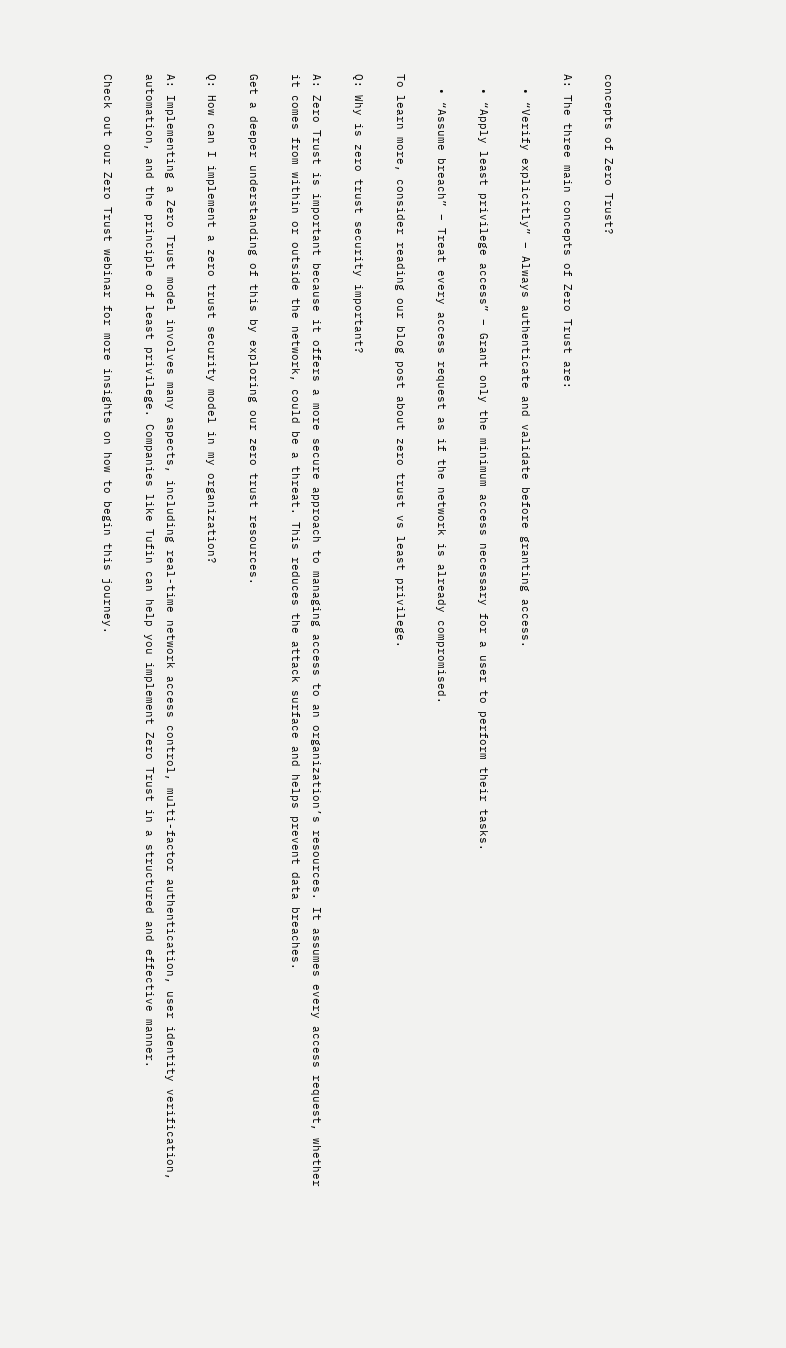concepts of Zero Trust?

A: The three main concepts of Zero Trust are:

  • “Verify explicitly” – Always authenticate and validate before granting access.

  • “Apply least privilege access” – Grant only the minimum access necessary for a user to perform their tasks.

  • “Assume breach” – Treat every access request as if the network is already compromised.

To learn more, consider reading our blog post about zero trust vs least privilege.

Q: Why is zero trust security important?

A: Zero Trust is important because it offers a more secure approach to managing access to an organization’s resources. It assumes every access request, whether it comes from within or outside the network, could be a threat. This reduces the attack surface and helps prevent data breaches.

Get a deeper understanding of this by exploring our zero trust resources.

Q: How can I implement a zero trust security model in my organization?

A: Implementing a Zero Trust model involves many aspects, including real-time network access control, multi-factor authentication, user identity verification, automation, and the principle of least privilege. Companies like Tufin can help you implement Zero Trust in a structured and effective manner.

Check out our Zero Trust webinar for more insights on how to begin this journey.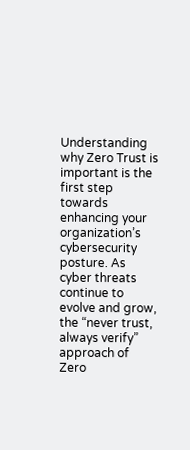Understanding why Zero Trust is important is the first step towards enhancing your organization’s cybersecurity posture. As cyber threats continue to evolve and grow, the “never trust, always verify” approach of Zero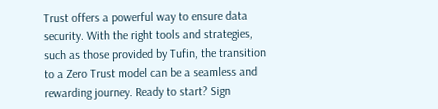Trust offers a powerful way to ensure data security. With the right tools and strategies, such as those provided by Tufin, the transition to a Zero Trust model can be a seamless and rewarding journey. Ready to start? Sign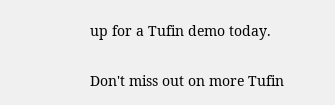up for a Tufin demo today.

Don't miss out on more Tufin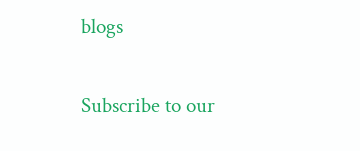blogs

Subscribe to our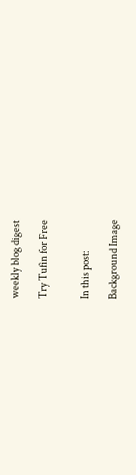weekly blog digest

Try Tufin for Free


In this post:

Background Image